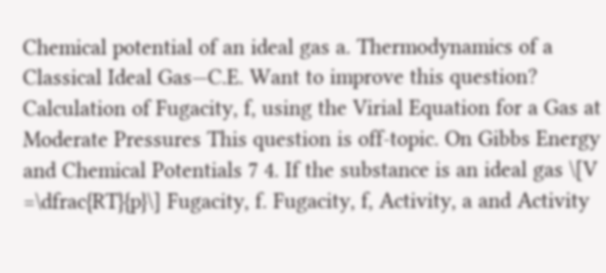Chemical potential of an ideal gas a. Thermodynamics of a Classical Ideal Gas—C.E. Want to improve this question? Calculation of Fugacity, f, using the Virial Equation for a Gas at Moderate Pressures This question is off-topic. On Gibbs Energy and Chemical Potentials 7 4. If the substance is an ideal gas \[V =\dfrac{RT}{p}\] Fugacity, f. Fugacity, f, Activity, a and Activity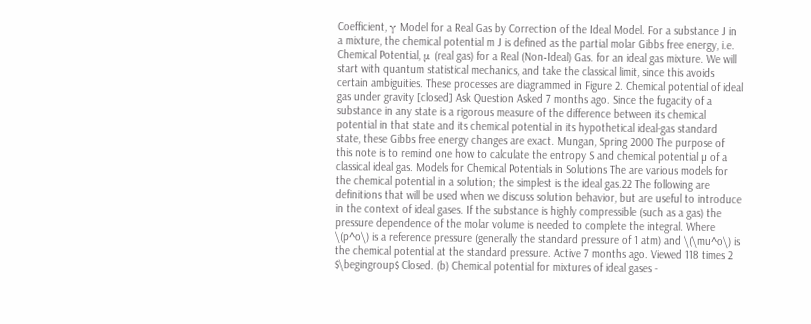Coefficient, γ Model for a Real Gas by Correction of the Ideal Model. For a substance J in a mixture, the chemical potential m J is defined as the partial molar Gibbs free energy, i.e. Chemical Potential, μ (real gas) for a Real (Non‐Ideal) Gas. for an ideal gas mixture. We will start with quantum statistical mechanics, and take the classical limit, since this avoids certain ambiguities. These processes are diagrammed in Figure 2. Chemical potential of ideal gas under gravity [closed] Ask Question Asked 7 months ago. Since the fugacity of a substance in any state is a rigorous measure of the difference between its chemical potential in that state and its chemical potential in its hypothetical ideal-gas standard state, these Gibbs free energy changes are exact. Mungan, Spring 2000 The purpose of this note is to remind one how to calculate the entropy S and chemical potential µ of a classical ideal gas. Models for Chemical Potentials in Solutions The are various models for the chemical potential in a solution; the simplest is the ideal gas.22 The following are definitions that will be used when we discuss solution behavior, but are useful to introduce in the context of ideal gases. If the substance is highly compressible (such as a gas) the pressure dependence of the molar volume is needed to complete the integral. Where \(p^o\) is a reference pressure (generally the standard pressure of 1 atm) and \(\mu^o\) is the chemical potential at the standard pressure. Active 7 months ago. Viewed 118 times 2 $\begingroup$ Closed. (b) Chemical potential for mixtures of ideal gases -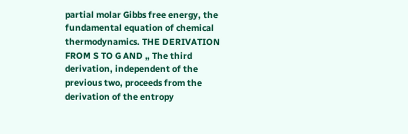partial molar Gibbs free energy, the fundamental equation of chemical thermodynamics. THE DERIVATION FROM S TO G AND „ The third derivation, independent of the previous two, proceeds from the derivation of the entropy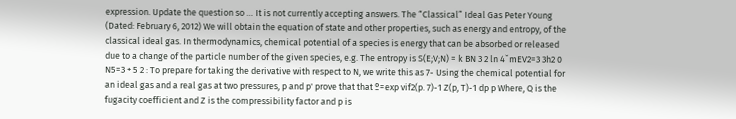expression. Update the question so … It is not currently accepting answers. The “Classical” Ideal Gas Peter Young (Dated: February 6, 2012) We will obtain the equation of state and other properties, such as energy and entropy, of the classical ideal gas. In thermodynamics, chemical potential of a species is energy that can be absorbed or released due to a change of the particle number of the given species, e.g. The entropy is S(E;V;N) = k BN 3 2 ln 4ˇmEV2=3 3h2 0 N5=3 + 5 2 : To prepare for taking the derivative with respect to N, we write this as 7- Using the chemical potential for an ideal gas and a real gas at two pressures, p and p' prove that that º=exp vif2(p. 7)-1 Z(p, T)-1 dp p Where, Q is the fugacity coefficient and Z is the compressibility factor and p is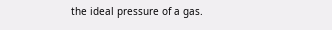the ideal pressure of a gas.